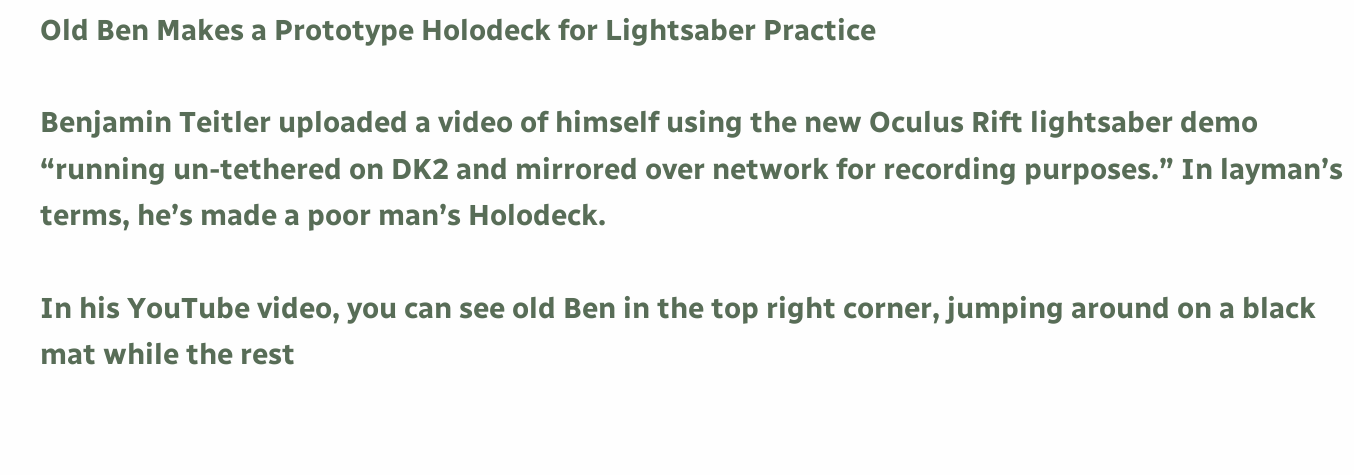Old Ben Makes a Prototype Holodeck for Lightsaber Practice

Benjamin Teitler uploaded a video of himself using the new Oculus Rift lightsaber demo “running un-tethered on DK2 and mirrored over network for recording purposes.” In layman’s terms, he’s made a poor man’s Holodeck.

In his YouTube video, you can see old Ben in the top right corner, jumping around on a black mat while the rest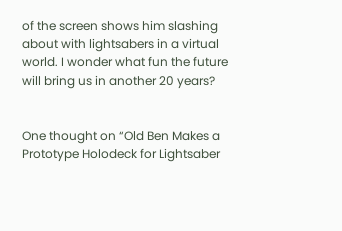of the screen shows him slashing about with lightsabers in a virtual world. I wonder what fun the future will bring us in another 20 years?


One thought on “Old Ben Makes a Prototype Holodeck for Lightsaber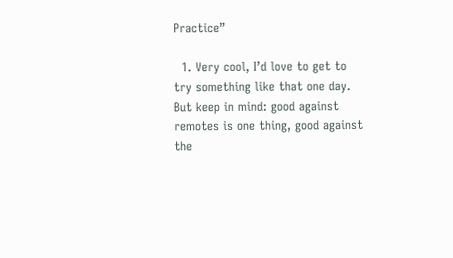Practice”

  1. Very cool, I’d love to get to try something like that one day. But keep in mind: good against remotes is one thing, good against the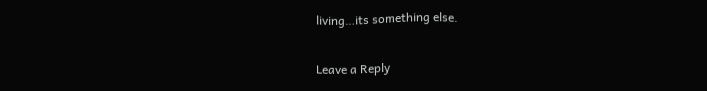living…its something else.

Leave a Reply